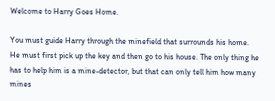Welcome to Harry Goes Home.

You must guide Harry through the minefield that surrounds his home. He must first pick up the key and then go to his house. The only thing he has to help him is a mine-detector, but that can only tell him how many mines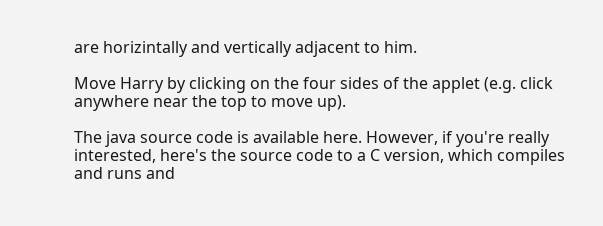are horizintally and vertically adjacent to him.

Move Harry by clicking on the four sides of the applet (e.g. click anywhere near the top to move up).

The java source code is available here. However, if you're really interested, here's the source code to a C version, which compiles and runs and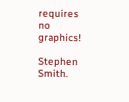requires no graphics!

Stephen Smith.